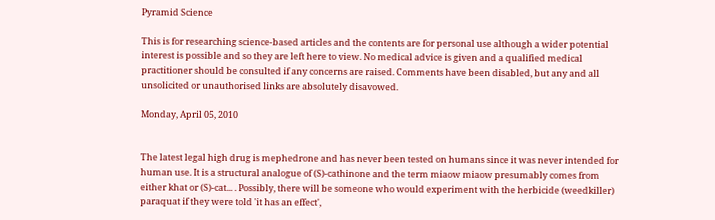Pyramid Science

This is for researching science-based articles and the contents are for personal use although a wider potential interest is possible and so they are left here to view. No medical advice is given and a qualified medical practitioner should be consulted if any concerns are raised. Comments have been disabled, but any and all unsolicited or unauthorised links are absolutely disavowed.

Monday, April 05, 2010


The latest legal high drug is mephedrone and has never been tested on humans since it was never intended for human use. It is a structural analogue of (S)-cathinone and the term miaow miaow presumably comes from either khat or (S)-cat... . Possibly, there will be someone who would experiment with the herbicide (weedkiller) paraquat if they were told 'it has an effect',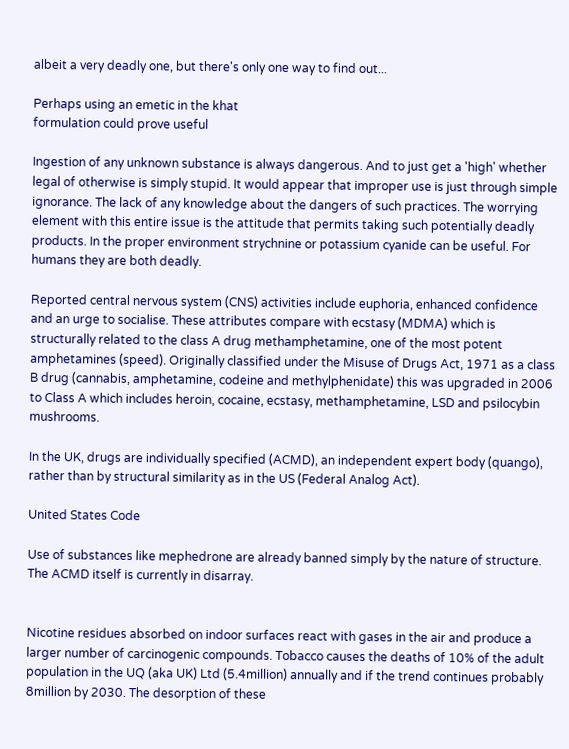albeit a very deadly one, but there's only one way to find out...

Perhaps using an emetic in the khat
formulation could prove useful

Ingestion of any unknown substance is always dangerous. And to just get a 'high' whether legal of otherwise is simply stupid. It would appear that improper use is just through simple ignorance. The lack of any knowledge about the dangers of such practices. The worrying element with this entire issue is the attitude that permits taking such potentially deadly products. In the proper environment strychnine or potassium cyanide can be useful. For humans they are both deadly.

Reported central nervous system (CNS) activities include euphoria, enhanced confidence and an urge to socialise. These attributes compare with ecstasy (MDMA) which is structurally related to the class A drug methamphetamine, one of the most potent amphetamines (speed). Originally classified under the Misuse of Drugs Act, 1971 as a class B drug (cannabis, amphetamine, codeine and methylphenidate) this was upgraded in 2006 to Class A which includes heroin, cocaine, ecstasy, methamphetamine, LSD and psilocybin mushrooms.

In the UK, drugs are individually specified (ACMD), an independent expert body (quango), rather than by structural similarity as in the US (Federal Analog Act).

United States Code

Use of substances like mephedrone are already banned simply by the nature of structure. The ACMD itself is currently in disarray.


Nicotine residues absorbed on indoor surfaces react with gases in the air and produce a larger number of carcinogenic compounds. Tobacco causes the deaths of 10% of the adult population in the UQ (aka UK) Ltd (5.4million) annually and if the trend continues probably 8million by 2030. The desorption of these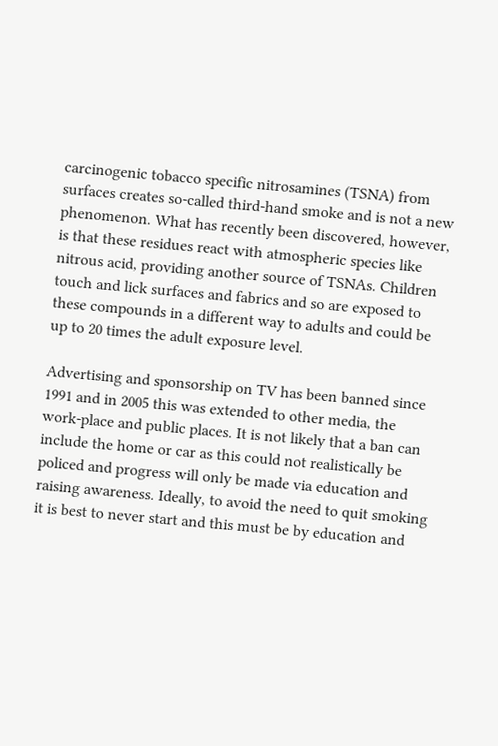carcinogenic tobacco specific nitrosamines (TSNA) from surfaces creates so-called third-hand smoke and is not a new phenomenon. What has recently been discovered, however, is that these residues react with atmospheric species like nitrous acid, providing another source of TSNAs. Children touch and lick surfaces and fabrics and so are exposed to these compounds in a different way to adults and could be up to 20 times the adult exposure level.

Advertising and sponsorship on TV has been banned since 1991 and in 2005 this was extended to other media, the work-place and public places. It is not likely that a ban can include the home or car as this could not realistically be policed and progress will only be made via education and raising awareness. Ideally, to avoid the need to quit smoking it is best to never start and this must be by education and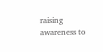raising awareness to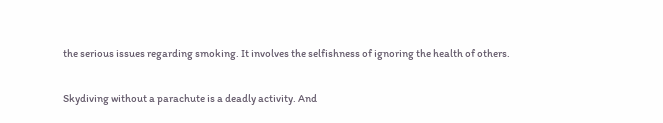the serious issues regarding smoking. It involves the selfishness of ignoring the health of others.

Skydiving without a parachute is a deadly activity. And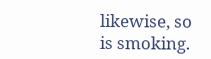likewise, so is smoking.